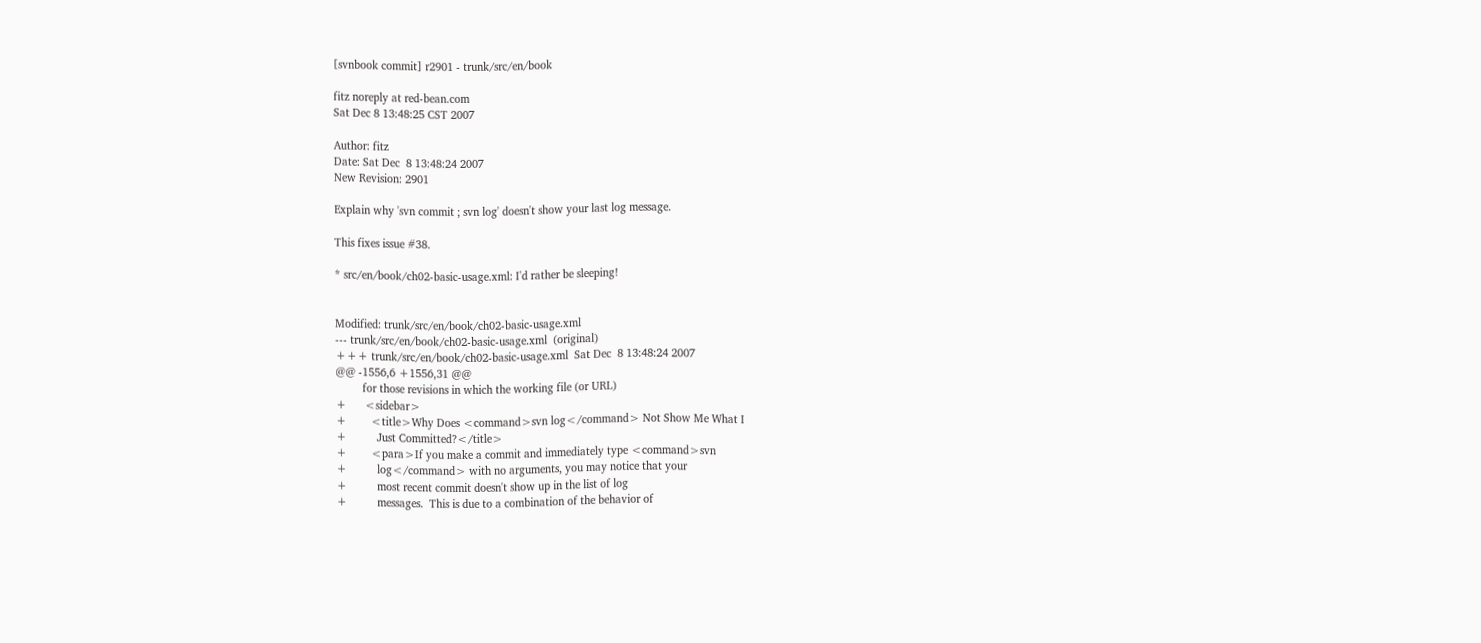[svnbook commit] r2901 - trunk/src/en/book

fitz noreply at red-bean.com
Sat Dec 8 13:48:25 CST 2007

Author: fitz
Date: Sat Dec  8 13:48:24 2007
New Revision: 2901

Explain why 'svn commit ; svn log' doesn't show your last log message.

This fixes issue #38.

* src/en/book/ch02-basic-usage.xml: I'd rather be sleeping!


Modified: trunk/src/en/book/ch02-basic-usage.xml
--- trunk/src/en/book/ch02-basic-usage.xml  (original)
+++ trunk/src/en/book/ch02-basic-usage.xml  Sat Dec  8 13:48:24 2007
@@ -1556,6 +1556,31 @@
         for those revisions in which the working file (or URL)
+      <sidebar>
+        <title>Why Does <command>svn log</command> Not Show Me What I
+          Just Committed?</title>
+        <para>If you make a commit and immediately type <command>svn
+          log</command> with no arguments, you may notice that your
+          most recent commit doesn't show up in the list of log
+          messages.  This is due to a combination of the behavior of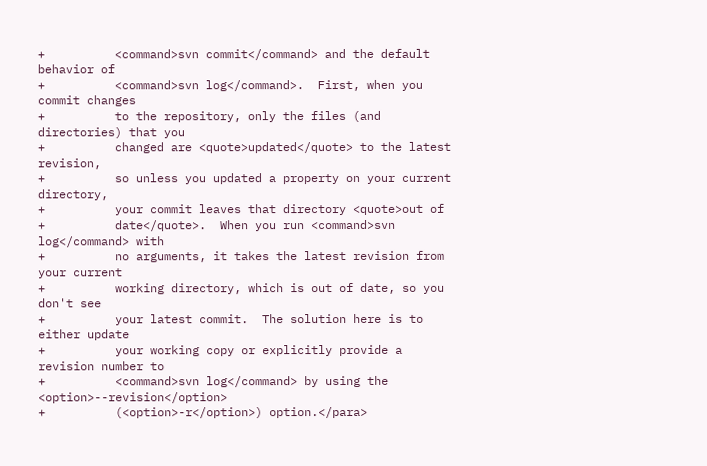+          <command>svn commit</command> and the default behavior of
+          <command>svn log</command>.  First, when you commit changes
+          to the repository, only the files (and directories) that you
+          changed are <quote>updated</quote> to the latest revision,
+          so unless you updated a property on your current directory,
+          your commit leaves that directory <quote>out of
+          date</quote>.  When you run <command>svn log</command> with
+          no arguments, it takes the latest revision from your current
+          working directory, which is out of date, so you don't see
+          your latest commit.  The solution here is to either update
+          your working copy or explicitly provide a revision number to
+          <command>svn log</command> by using the <option>--revision</option>
+          (<option>-r</option>) option.</para>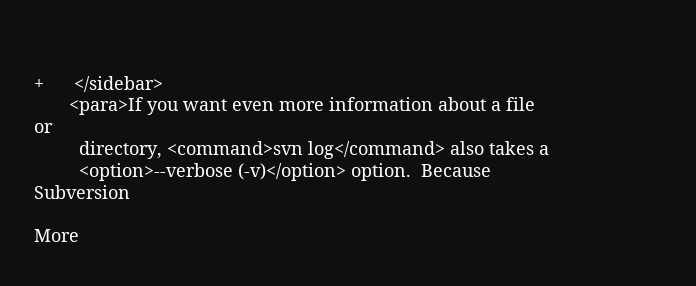+      </sidebar>
       <para>If you want even more information about a file or
         directory, <command>svn log</command> also takes a
         <option>--verbose (-v)</option> option.  Because Subversion

More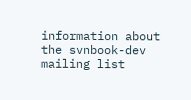information about the svnbook-dev mailing list